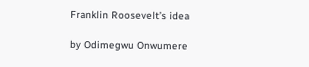Franklin Roosevelt’s idea

by Odimegwu Onwumere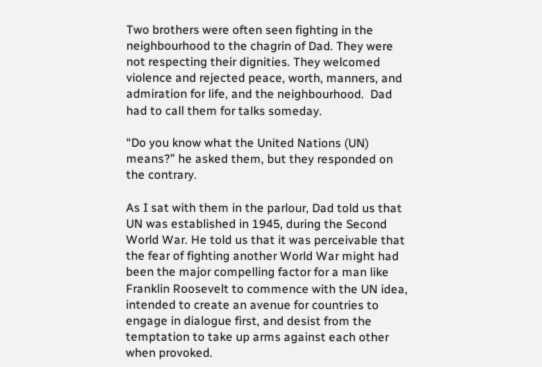Two brothers were often seen fighting in the neighbourhood to the chagrin of Dad. They were not respecting their dignities. They welcomed violence and rejected peace, worth, manners, and admiration for life, and the neighbourhood.  Dad had to call them for talks someday.

“Do you know what the United Nations (UN) means?” he asked them, but they responded on the contrary.

As I sat with them in the parlour, Dad told us that UN was established in 1945, during the Second World War. He told us that it was perceivable that the fear of fighting another World War might had been the major compelling factor for a man like Franklin Roosevelt to commence with the UN idea, intended to create an avenue for countries to engage in dialogue first, and desist from the temptation to take up arms against each other when provoked.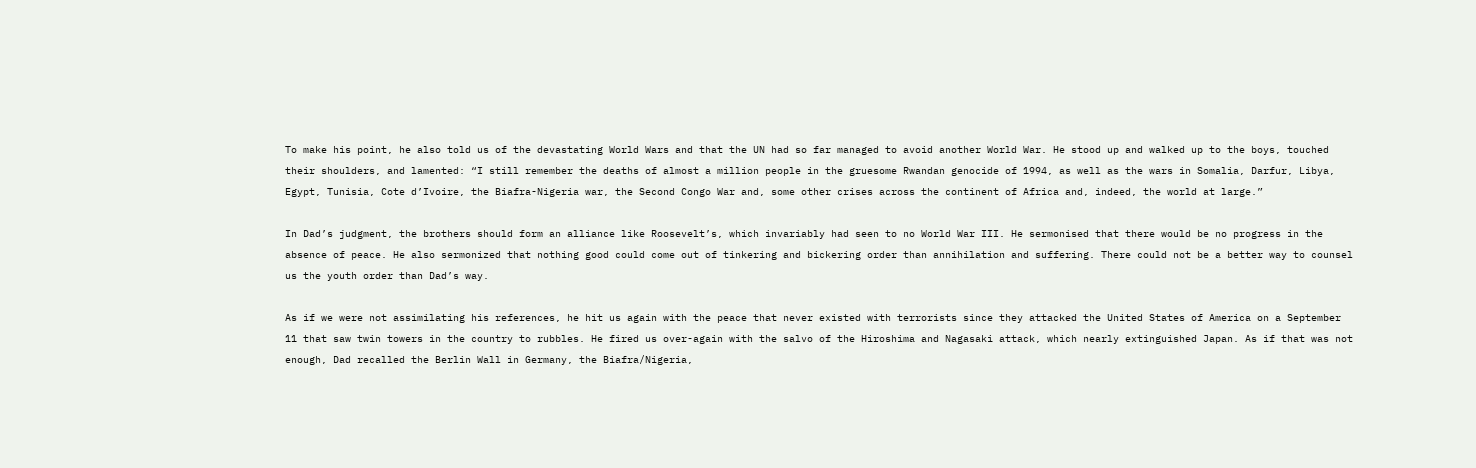To make his point, he also told us of the devastating World Wars and that the UN had so far managed to avoid another World War. He stood up and walked up to the boys, touched their shoulders, and lamented: “I still remember the deaths of almost a million people in the gruesome Rwandan genocide of 1994, as well as the wars in Somalia, Darfur, Libya, Egypt, Tunisia, Cote d’Ivoire, the Biafra-Nigeria war, the Second Congo War and, some other crises across the continent of Africa and, indeed, the world at large.”

In Dad’s judgment, the brothers should form an alliance like Roosevelt’s, which invariably had seen to no World War III. He sermonised that there would be no progress in the absence of peace. He also sermonized that nothing good could come out of tinkering and bickering order than annihilation and suffering. There could not be a better way to counsel us the youth order than Dad’s way.

As if we were not assimilating his references, he hit us again with the peace that never existed with terrorists since they attacked the United States of America on a September 11 that saw twin towers in the country to rubbles. He fired us over-again with the salvo of the Hiroshima and Nagasaki attack, which nearly extinguished Japan. As if that was not enough, Dad recalled the Berlin Wall in Germany, the Biafra/Nigeria,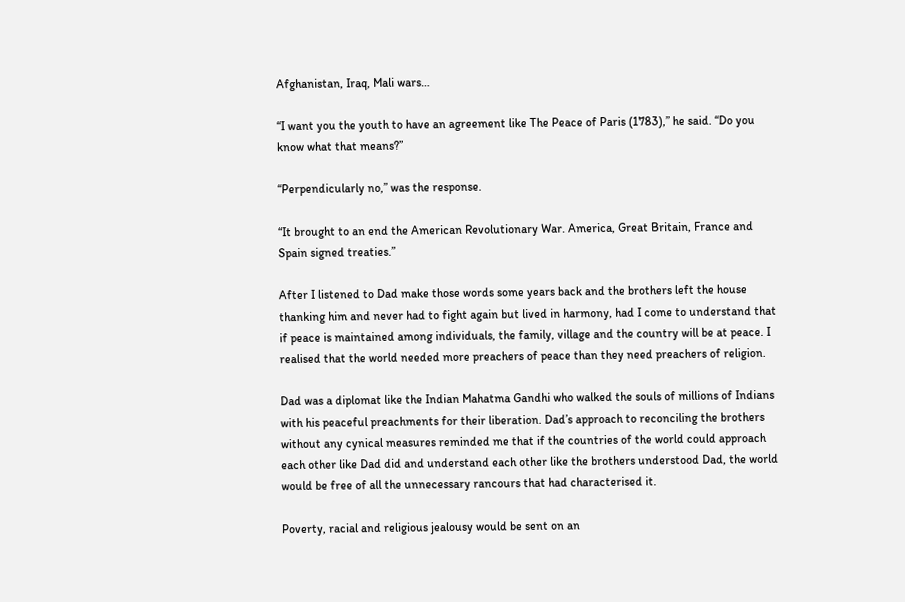Afghanistan, Iraq, Mali wars…

“I want you the youth to have an agreement like The Peace of Paris (1783),” he said. “Do you know what that means?”

“Perpendicularly no,” was the response.

“It brought to an end the American Revolutionary War. America, Great Britain, France and Spain signed treaties.”

After I listened to Dad make those words some years back and the brothers left the house thanking him and never had to fight again but lived in harmony, had I come to understand that if peace is maintained among individuals, the family, village and the country will be at peace. I realised that the world needed more preachers of peace than they need preachers of religion.

Dad was a diplomat like the Indian Mahatma Gandhi who walked the souls of millions of Indians with his peaceful preachments for their liberation. Dad’s approach to reconciling the brothers without any cynical measures reminded me that if the countries of the world could approach each other like Dad did and understand each other like the brothers understood Dad, the world would be free of all the unnecessary rancours that had characterised it.

Poverty, racial and religious jealousy would be sent on an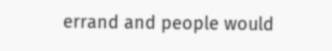errand and people would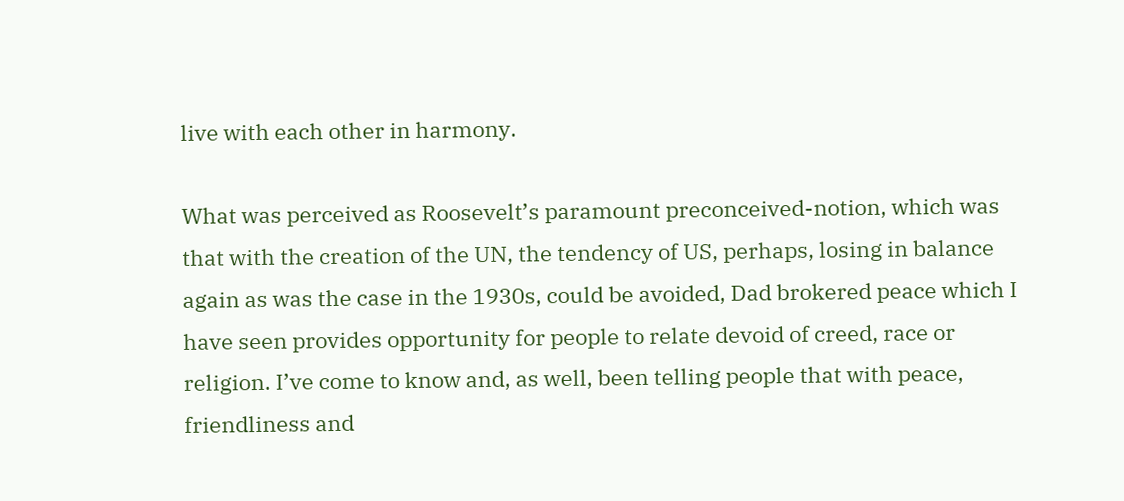live with each other in harmony.

What was perceived as Roosevelt’s paramount preconceived-notion, which was that with the creation of the UN, the tendency of US, perhaps, losing in balance again as was the case in the 1930s, could be avoided, Dad brokered peace which I have seen provides opportunity for people to relate devoid of creed, race or religion. I’ve come to know and, as well, been telling people that with peace, friendliness and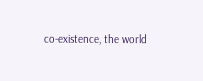co-existence, the world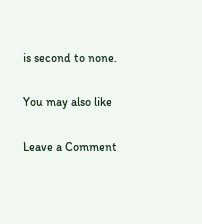is second to none.

You may also like

Leave a Comment